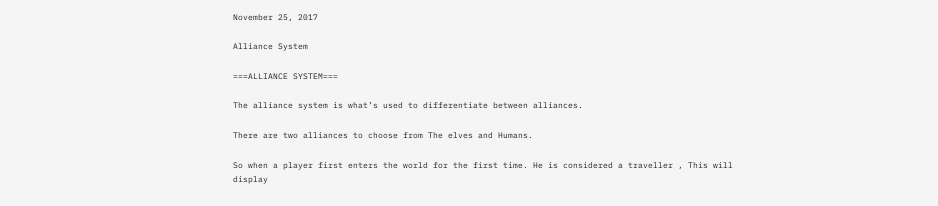November 25, 2017

Alliance System

===ALLIANCE SYSTEM===

The alliance system is what’s used to differentiate between alliances.

There are two alliances to choose from The elves and Humans.

So when a player first enters the world for the first time. He is considered a traveller , This will display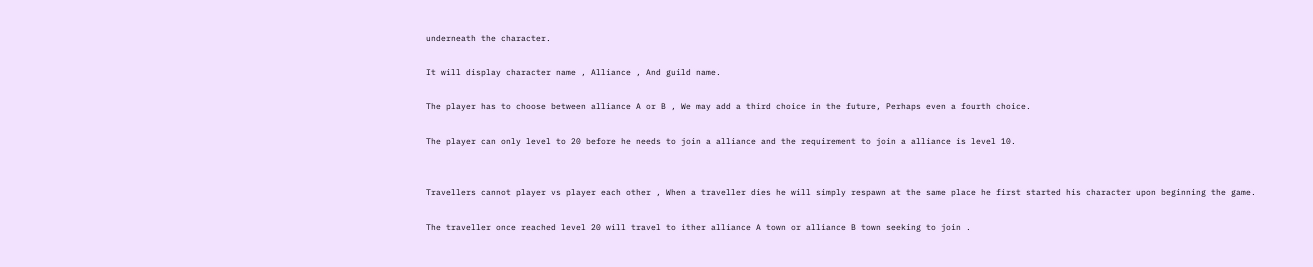underneath the character.

It will display character name , Alliance , And guild name.

The player has to choose between alliance A or B , We may add a third choice in the future, Perhaps even a fourth choice.

The player can only level to 20 before he needs to join a alliance and the requirement to join a alliance is level 10.


Travellers cannot player vs player each other , When a traveller dies he will simply respawn at the same place he first started his character upon beginning the game.

The traveller once reached level 20 will travel to ither alliance A town or alliance B town seeking to join .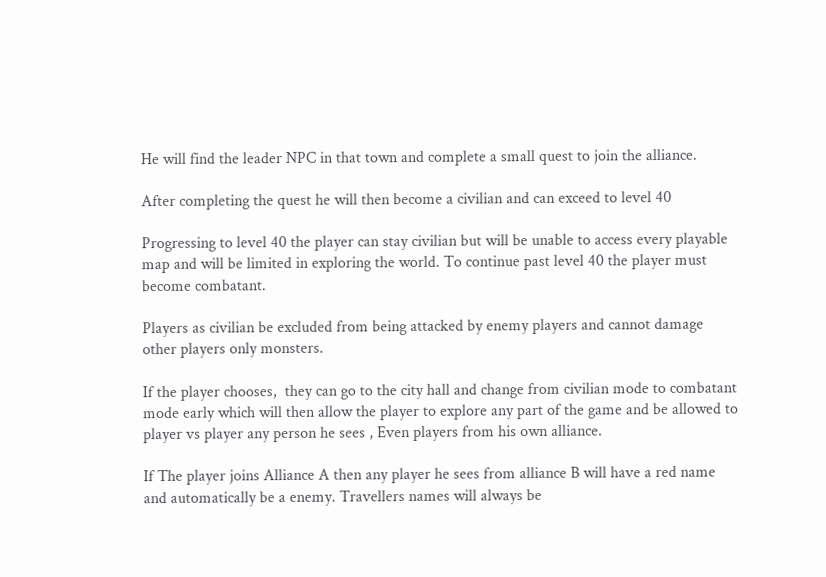He will find the leader NPC in that town and complete a small quest to join the alliance.

After completing the quest he will then become a civilian and can exceed to level 40

Progressing to level 40 the player can stay civilian but will be unable to access every playable map and will be limited in exploring the world. To continue past level 40 the player must become combatant.

Players as civilian be excluded from being attacked by enemy players and cannot damage other players only monsters.

If the player chooses,  they can go to the city hall and change from civilian mode to combatant mode early which will then allow the player to explore any part of the game and be allowed to player vs player any person he sees , Even players from his own alliance.

If The player joins Alliance A then any player he sees from alliance B will have a red name and automatically be a enemy. Travellers names will always be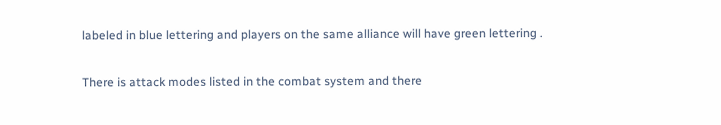labeled in blue lettering and players on the same alliance will have green lettering .

There is attack modes listed in the combat system and there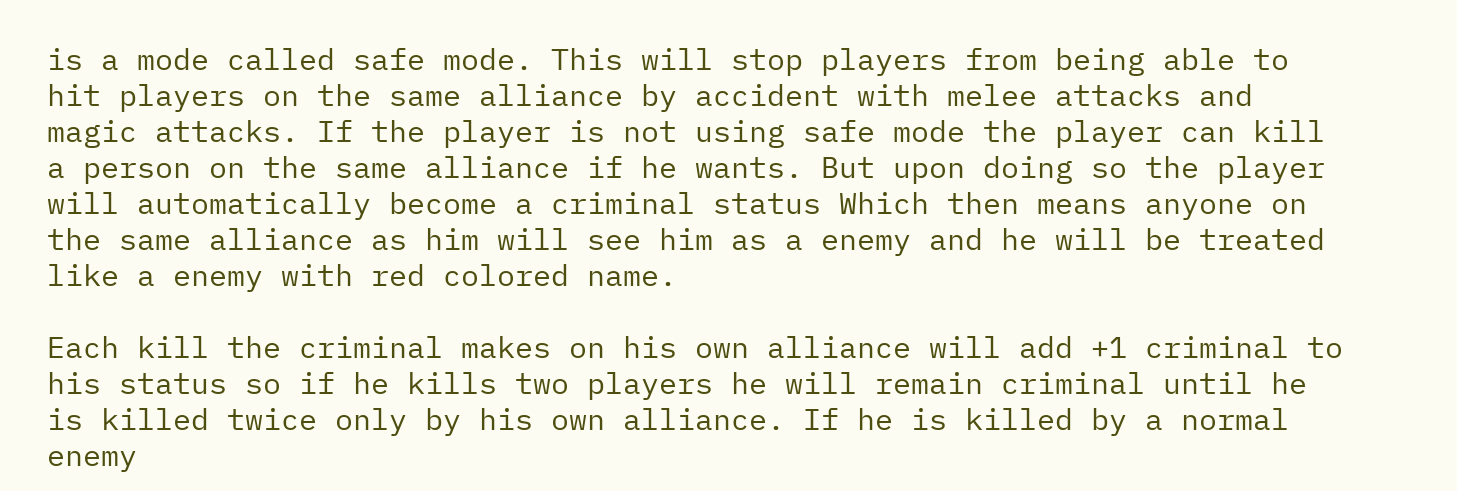is a mode called safe mode. This will stop players from being able to hit players on the same alliance by accident with melee attacks and magic attacks. If the player is not using safe mode the player can kill a person on the same alliance if he wants. But upon doing so the player will automatically become a criminal status Which then means anyone on the same alliance as him will see him as a enemy and he will be treated like a enemy with red colored name.

Each kill the criminal makes on his own alliance will add +1 criminal to his status so if he kills two players he will remain criminal until he is killed twice only by his own alliance. If he is killed by a normal enemy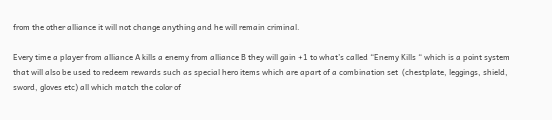from the other alliance it will not change anything and he will remain criminal.

Every time a player from alliance A kills a enemy from alliance B they will gain +1 to what’s called “Enemy Kills “ which is a point system that will also be used to redeem rewards such as special hero items which are apart of a combination set  (chestplate, leggings, shield, sword, gloves etc) all which match the color of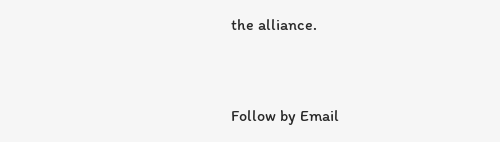the alliance.


Follow by Email